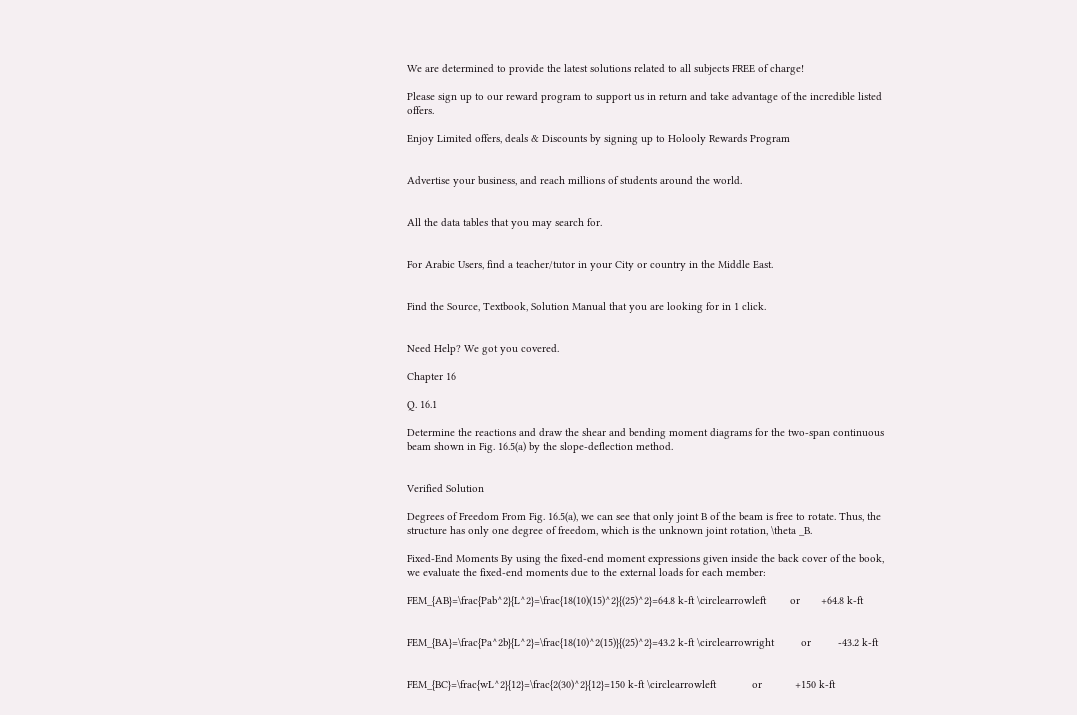We are determined to provide the latest solutions related to all subjects FREE of charge!

Please sign up to our reward program to support us in return and take advantage of the incredible listed offers.

Enjoy Limited offers, deals & Discounts by signing up to Holooly Rewards Program


Advertise your business, and reach millions of students around the world.


All the data tables that you may search for.


For Arabic Users, find a teacher/tutor in your City or country in the Middle East.


Find the Source, Textbook, Solution Manual that you are looking for in 1 click.


Need Help? We got you covered.

Chapter 16

Q. 16.1

Determine the reactions and draw the shear and bending moment diagrams for the two-span continuous beam shown in Fig. 16.5(a) by the slope-deflection method.


Verified Solution

Degrees of Freedom From Fig. 16.5(a), we can see that only joint B of the beam is free to rotate. Thus, the structure has only one degree of freedom, which is the unknown joint rotation, \theta _B.

Fixed-End Moments By using the fixed-end moment expressions given inside the back cover of the book, we evaluate the fixed-end moments due to the external loads for each member:

FEM_{AB}=\frac{Pab^2}{L^2}=\frac{18(10)(15)^2}{(25)^2}=64.8 k-ft \circlearrowleft        or       +64.8 k-ft


FEM_{BA}=\frac{Pa^2b}{L^2}=\frac{18(10)^2(15)}{(25)^2}=43.2 k-ft \circlearrowright         or         -43.2 k-ft


FEM_{BC}=\frac{wL^2}{12}=\frac{2(30)^2}{12}=150 k-ft \circlearrowleft            or           +150 k-ft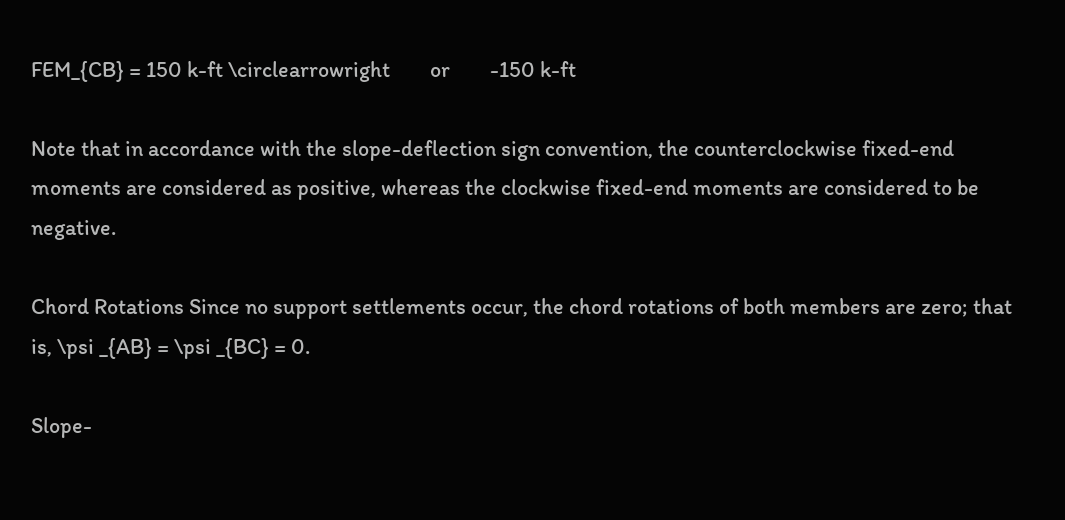FEM_{CB} = 150 k-ft \circlearrowright        or        -150 k-ft

Note that in accordance with the slope-deflection sign convention, the counterclockwise fixed-end moments are considered as positive, whereas the clockwise fixed-end moments are considered to be negative.

Chord Rotations Since no support settlements occur, the chord rotations of both members are zero; that is, \psi _{AB} = \psi _{BC} = 0.

Slope-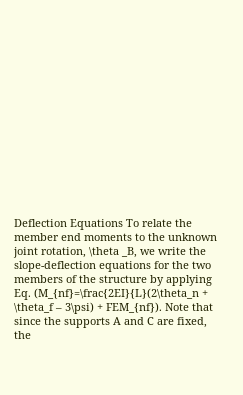Deflection Equations To relate the member end moments to the unknown joint rotation, \theta _B, we write the slope-deflection equations for the two members of the structure by applying Eq. (M_{nf}=\frac{2EI}{L}(2\theta_n + \theta_f – 3\psi) + FEM_{nf}). Note that since the supports A and C are fixed, the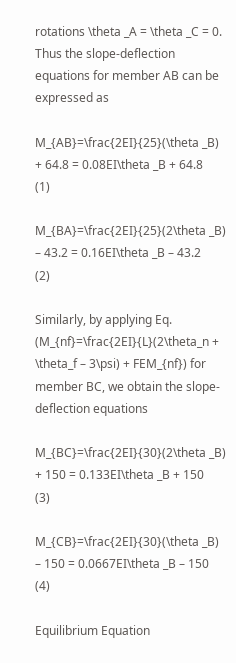rotations \theta _A = \theta _C = 0. Thus the slope-deflection equations for member AB can be expressed as

M_{AB}=\frac{2EI}{25}(\theta _B) + 64.8 = 0.08EI\theta _B + 64.8              (1)

M_{BA}=\frac{2EI}{25}(2\theta _B) – 43.2 = 0.16EI\theta _B – 43.2              (2)

Similarly, by applying Eq. (M_{nf}=\frac{2EI}{L}(2\theta_n + \theta_f – 3\psi) + FEM_{nf}) for member BC, we obtain the slope-deflection equations

M_{BC}=\frac{2EI}{30}(2\theta _B) + 150 = 0.133EI\theta _B + 150             (3)

M_{CB}=\frac{2EI}{30}(\theta _B) – 150 = 0.0667EI\theta _B – 150                 (4)

Equilibrium Equation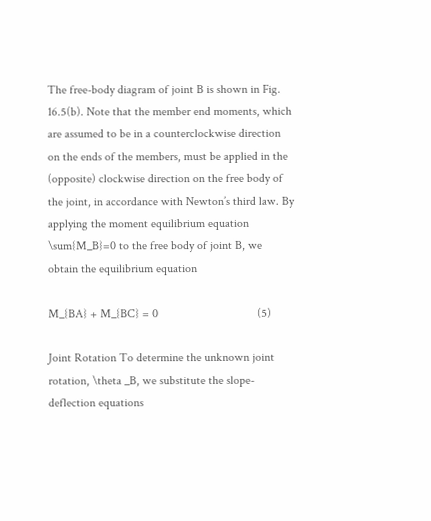The free-body diagram of joint B is shown in Fig. 16.5(b). Note that the member end moments, which are assumed to be in a counterclockwise direction on the ends of the members, must be applied in the (opposite) clockwise direction on the free body of the joint, in accordance with Newton’s third law. By applying the moment equilibrium equation \sum{M_B}=0 to the free body of joint B, we obtain the equilibrium equation

M_{BA} + M_{BC} = 0                                 (5)

Joint Rotation To determine the unknown joint rotation, \theta _B, we substitute the slope-deflection equations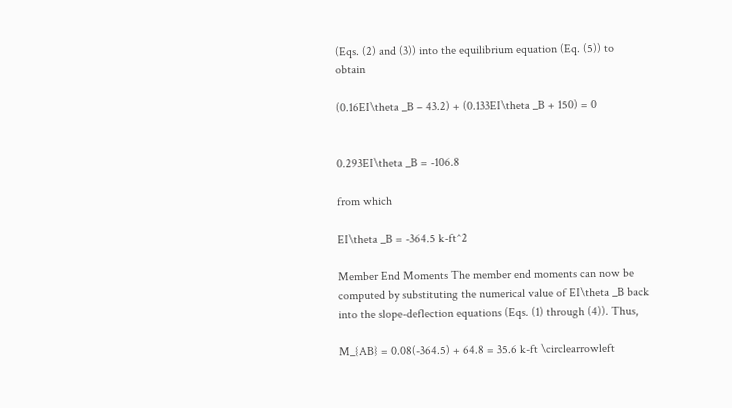(Eqs. (2) and (3)) into the equilibrium equation (Eq. (5)) to obtain

(0.16EI\theta _B – 43.2) + (0.133EI\theta _B + 150) = 0


0.293EI\theta _B = -106.8

from which

EI\theta _B = -364.5 k-ft^2

Member End Moments The member end moments can now be computed by substituting the numerical value of EI\theta _B back into the slope-deflection equations (Eqs. (1) through (4)). Thus,

M_{AB} = 0.08(-364.5) + 64.8 = 35.6 k-ft \circlearrowleft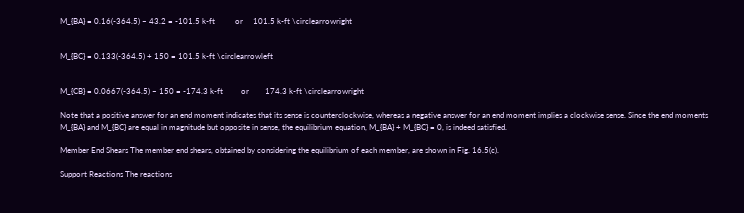M_{BA} = 0.16(-364.5) – 43.2 = -101.5 k-ft          or     101.5 k-ft \circlearrowright


M_{BC} = 0.133(-364.5) + 150 = 101.5 k-ft \circlearrowleft


M_{CB} = 0.0667(-364.5) – 150 = -174.3 k-ft         or        174.3 k-ft \circlearrowright

Note that a positive answer for an end moment indicates that its sense is counterclockwise, whereas a negative answer for an end moment implies a clockwise sense. Since the end moments M_{BA} and M_{BC} are equal in magnitude but opposite in sense, the equilibrium equation, M_{BA} + M_{BC} = 0, is indeed satisfied.

Member End Shears The member end shears, obtained by considering the equilibrium of each member, are shown in Fig. 16.5(c).

Support Reactions The reactions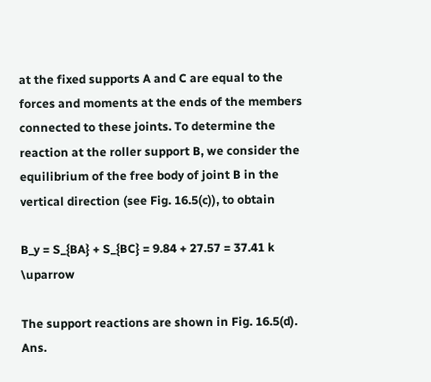at the fixed supports A and C are equal to the forces and moments at the ends of the members connected to these joints. To determine the reaction at the roller support B, we consider the equilibrium of the free body of joint B in the vertical direction (see Fig. 16.5(c)), to obtain

B_y = S_{BA} + S_{BC} = 9.84 + 27.57 = 37.41 k \uparrow

The support reactions are shown in Fig. 16.5(d).                                   Ans.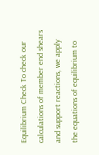Equilibrium Check To check our calculations of member end shears and support reactions, we apply the equations of equilibrium to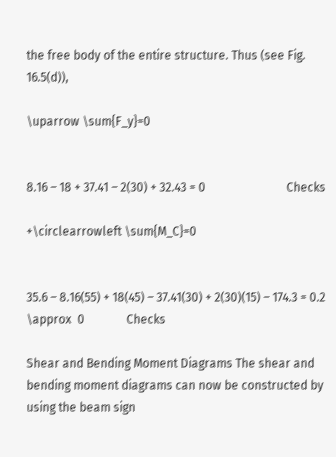the free body of the entire structure. Thus (see Fig. 16.5(d)),

\uparrow \sum{F_y}=0


8.16 – 18 + 37.41 – 2(30) + 32.43 = 0                           Checks

+\circlearrowleft \sum{M_C}=0


35.6 – 8.16(55) + 18(45) – 37.41(30) + 2(30)(15) – 174.3 = 0.2 \approx  0              Checks

Shear and Bending Moment Diagrams The shear and bending moment diagrams can now be constructed by using the beam sign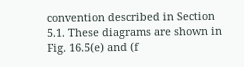convention described in Section 5.1. These diagrams are shown in Fig. 16.5(e) and (f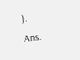).                    Ans.